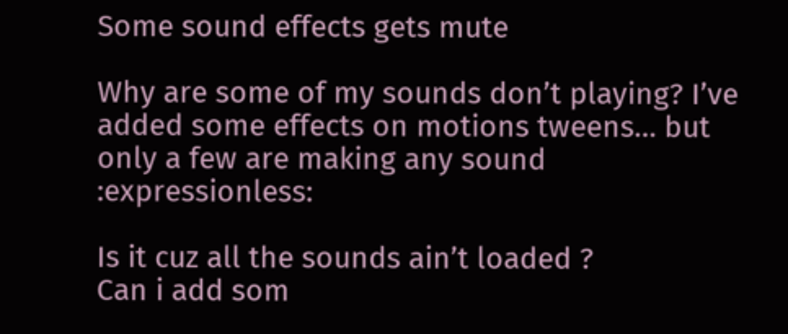Some sound effects gets mute

Why are some of my sounds don’t playing? I’ve added some effects on motions tweens… but only a few are making any sound :expressionless:

Is it cuz all the sounds ain’t loaded ?
Can i add som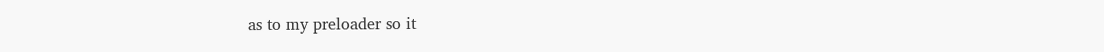as to my preloader so it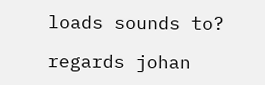loads sounds to?

regards johan